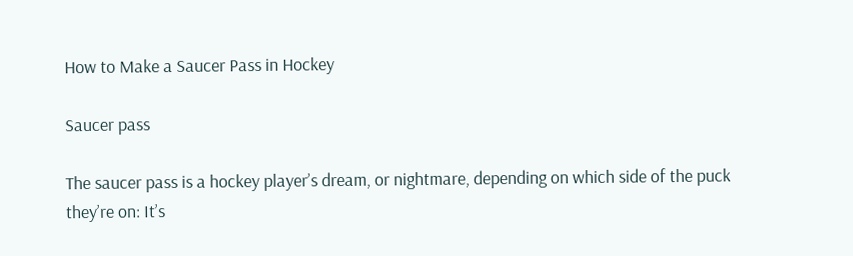How to Make a Saucer Pass in Hockey

Saucer pass

The saucer pass is a hockey player’s dream, or nightmare, depending on which side of the puck they’re on: It’s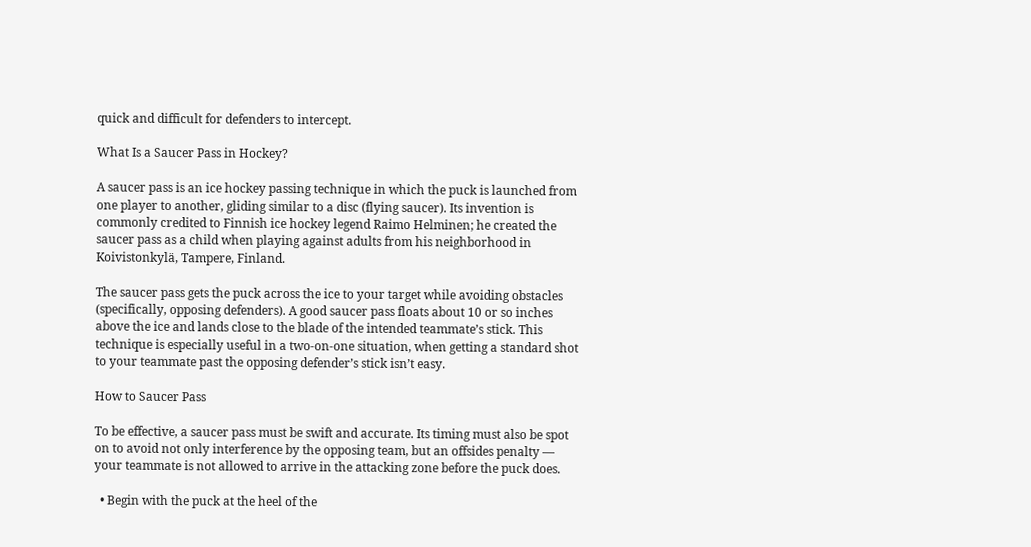quick and difficult for defenders to intercept.

What Is a Saucer Pass in Hockey?

A saucer pass is an ice hockey passing technique in which the puck is launched from one player to another, gliding similar to a disc (flying saucer). Its invention is commonly credited to Finnish ice hockey legend Raimo Helminen; he created the saucer pass as a child when playing against adults from his neighborhood in Koivistonkylä, Tampere, Finland.

The saucer pass gets the puck across the ice to your target while avoiding obstacles (specifically, opposing defenders). A good saucer pass floats about 10 or so inches above the ice and lands close to the blade of the intended teammate’s stick. This technique is especially useful in a two-on-one situation, when getting a standard shot to your teammate past the opposing defender’s stick isn’t easy.

How to Saucer Pass

To be effective, a saucer pass must be swift and accurate. Its timing must also be spot on to avoid not only interference by the opposing team, but an offsides penalty — your teammate is not allowed to arrive in the attacking zone before the puck does.

  • Begin with the puck at the heel of the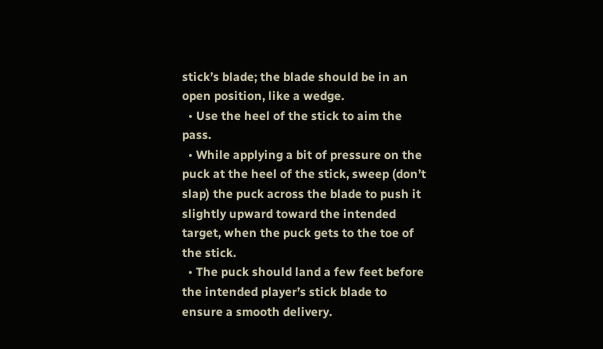stick’s blade; the blade should be in an open position, like a wedge.
  • Use the heel of the stick to aim the pass.
  • While applying a bit of pressure on the puck at the heel of the stick, sweep (don’t slap) the puck across the blade to push it slightly upward toward the intended target, when the puck gets to the toe of the stick.
  • The puck should land a few feet before the intended player’s stick blade to ensure a smooth delivery.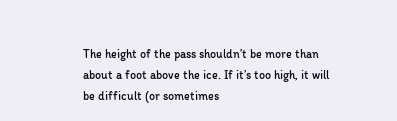The height of the pass shouldn’t be more than about a foot above the ice. If it’s too high, it will be difficult (or sometimes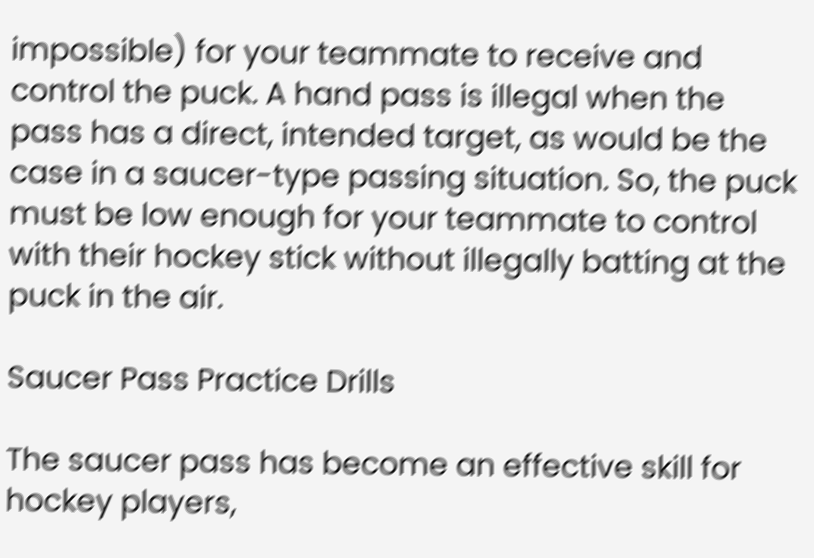impossible) for your teammate to receive and control the puck. A hand pass is illegal when the pass has a direct, intended target, as would be the case in a saucer-type passing situation. So, the puck must be low enough for your teammate to control with their hockey stick without illegally batting at the puck in the air.

Saucer Pass Practice Drills

The saucer pass has become an effective skill for hockey players,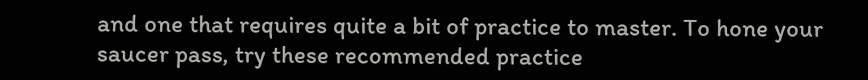and one that requires quite a bit of practice to master. To hone your saucer pass, try these recommended practice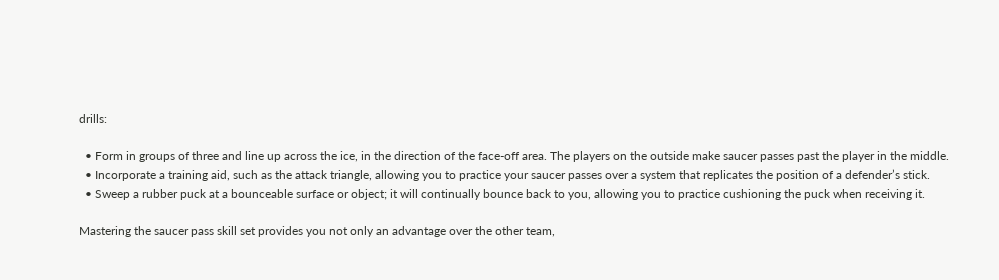drills:

  • Form in groups of three and line up across the ice, in the direction of the face-off area. The players on the outside make saucer passes past the player in the middle.
  • Incorporate a training aid, such as the attack triangle, allowing you to practice your saucer passes over a system that replicates the position of a defender’s stick.
  • Sweep a rubber puck at a bounceable surface or object; it will continually bounce back to you, allowing you to practice cushioning the puck when receiving it.

Mastering the saucer pass skill set provides you not only an advantage over the other team,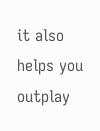it also helps you outplay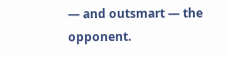— and outsmart — the opponent.